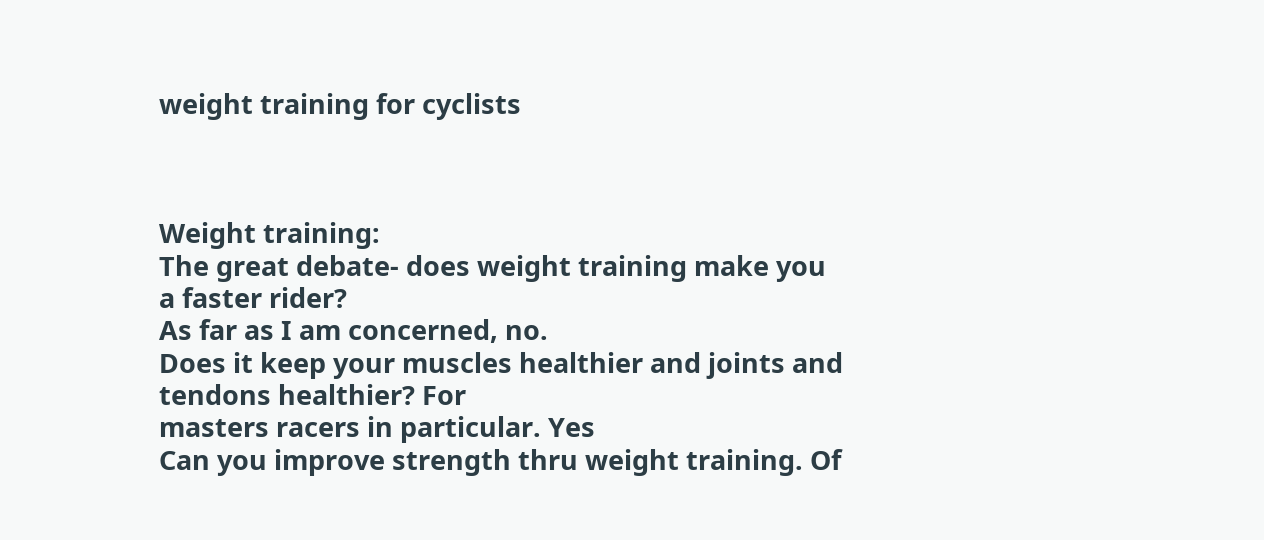weight training for cyclists



Weight training:
The great debate- does weight training make you
a faster rider?
As far as I am concerned, no.
Does it keep your muscles healthier and joints and tendons healthier? For
masters racers in particular. Yes
Can you improve strength thru weight training. Of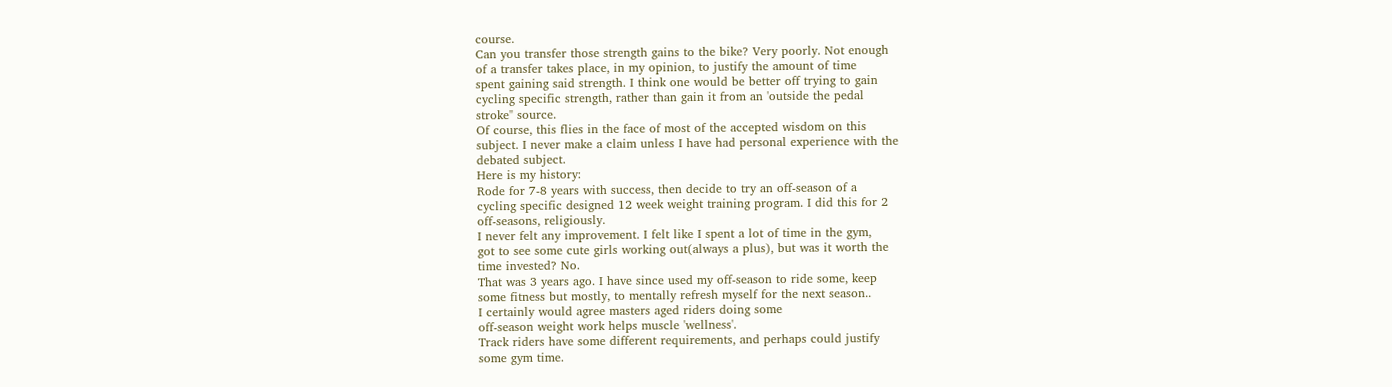course.
Can you transfer those strength gains to the bike? Very poorly. Not enough
of a transfer takes place, in my opinion, to justify the amount of time
spent gaining said strength. I think one would be better off trying to gain
cycling specific strength, rather than gain it from an 'outside the pedal
stroke" source.
Of course, this flies in the face of most of the accepted wisdom on this
subject. I never make a claim unless I have had personal experience with the
debated subject.
Here is my history:
Rode for 7-8 years with success, then decide to try an off-season of a
cycling specific designed 12 week weight training program. I did this for 2
off-seasons, religiously.
I never felt any improvement. I felt like I spent a lot of time in the gym,
got to see some cute girls working out(always a plus), but was it worth the
time invested? No.
That was 3 years ago. I have since used my off-season to ride some, keep
some fitness but mostly, to mentally refresh myself for the next season..
I certainly would agree masters aged riders doing some
off-season weight work helps muscle 'wellness'.
Track riders have some different requirements, and perhaps could justify
some gym time.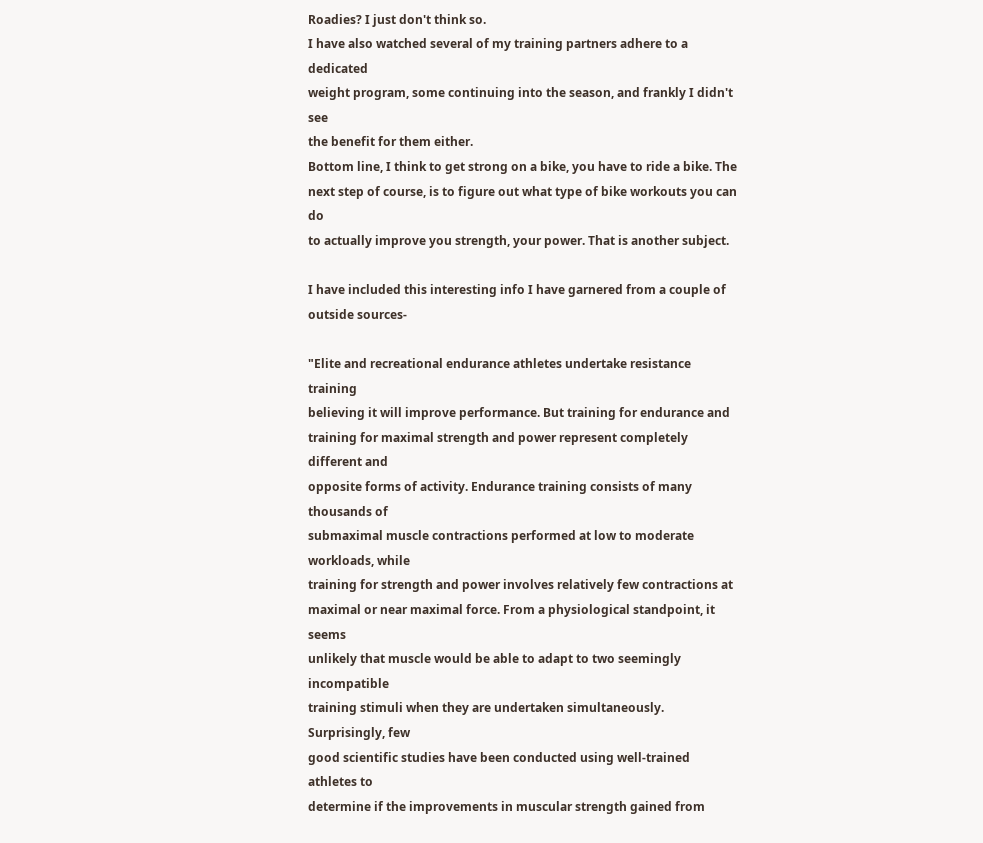Roadies? I just don't think so.
I have also watched several of my training partners adhere to a dedicated
weight program, some continuing into the season, and frankly I didn't see
the benefit for them either.
Bottom line, I think to get strong on a bike, you have to ride a bike. The
next step of course, is to figure out what type of bike workouts you can do
to actually improve you strength, your power. That is another subject.

I have included this interesting info I have garnered from a couple of
outside sources-

"Elite and recreational endurance athletes undertake resistance training
believing it will improve performance. But training for endurance and
training for maximal strength and power represent completely different and
opposite forms of activity. Endurance training consists of many thousands of
submaximal muscle contractions performed at low to moderate workloads, while
training for strength and power involves relatively few contractions at
maximal or near maximal force. From a physiological standpoint, it seems
unlikely that muscle would be able to adapt to two seemingly incompatible
training stimuli when they are undertaken simultaneously. Surprisingly, few
good scientific studies have been conducted using well-trained athletes to
determine if the improvements in muscular strength gained from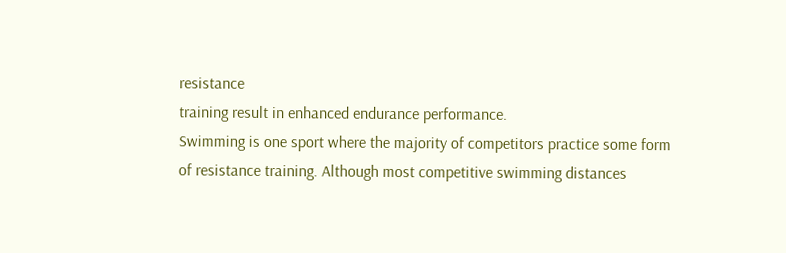resistance
training result in enhanced endurance performance.
Swimming is one sport where the majority of competitors practice some form
of resistance training. Although most competitive swimming distances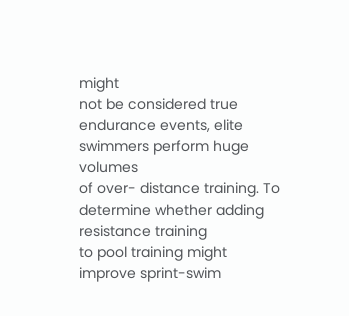might
not be considered true endurance events, elite swimmers perform huge volumes
of over- distance training. To determine whether adding resistance training
to pool training might improve sprint-swim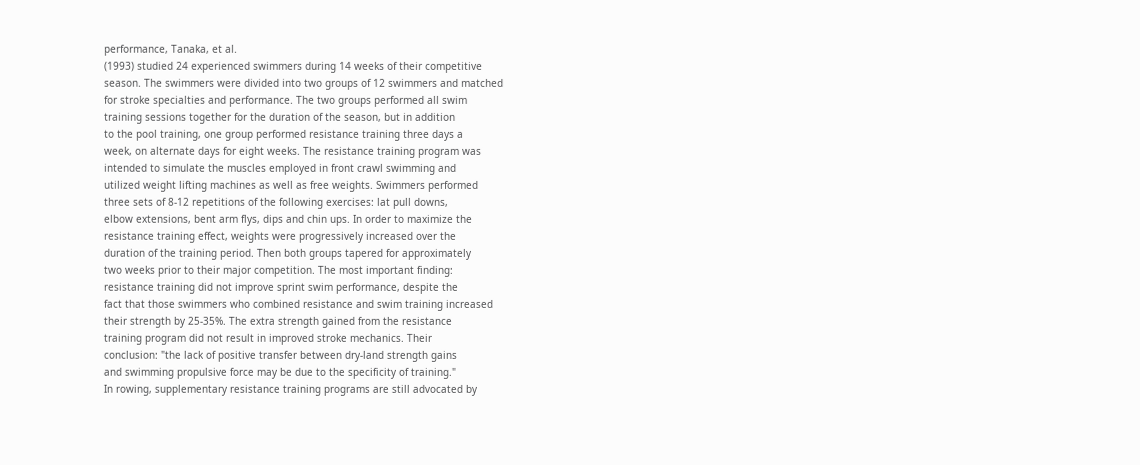performance, Tanaka, et al.
(1993) studied 24 experienced swimmers during 14 weeks of their competitive
season. The swimmers were divided into two groups of 12 swimmers and matched
for stroke specialties and performance. The two groups performed all swim
training sessions together for the duration of the season, but in addition
to the pool training, one group performed resistance training three days a
week, on alternate days for eight weeks. The resistance training program was
intended to simulate the muscles employed in front crawl swimming and
utilized weight lifting machines as well as free weights. Swimmers performed
three sets of 8-12 repetitions of the following exercises: lat pull downs,
elbow extensions, bent arm flys, dips and chin ups. In order to maximize the
resistance training effect, weights were progressively increased over the
duration of the training period. Then both groups tapered for approximately
two weeks prior to their major competition. The most important finding:
resistance training did not improve sprint swim performance, despite the
fact that those swimmers who combined resistance and swim training increased
their strength by 25-35%. The extra strength gained from the resistance
training program did not result in improved stroke mechanics. Their
conclusion: "the lack of positive transfer between dry-land strength gains
and swimming propulsive force may be due to the specificity of training."
In rowing, supplementary resistance training programs are still advocated by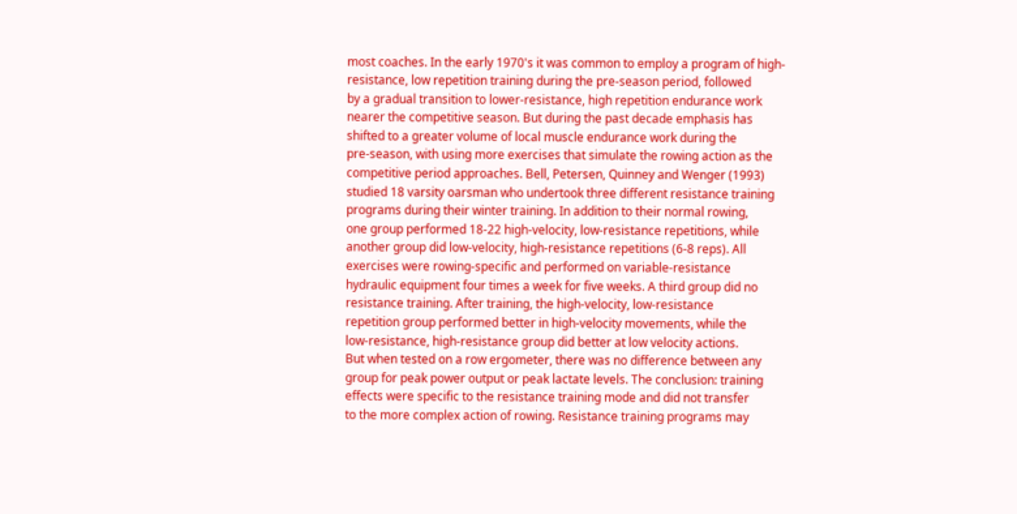most coaches. In the early 1970's it was common to employ a program of high-
resistance, low repetition training during the pre-season period, followed
by a gradual transition to lower-resistance, high repetition endurance work
nearer the competitive season. But during the past decade emphasis has
shifted to a greater volume of local muscle endurance work during the
pre-season, with using more exercises that simulate the rowing action as the
competitive period approaches. Bell, Petersen, Quinney and Wenger (1993)
studied 18 varsity oarsman who undertook three different resistance training
programs during their winter training. In addition to their normal rowing,
one group performed 18-22 high-velocity, low-resistance repetitions, while
another group did low-velocity, high-resistance repetitions (6-8 reps). All
exercises were rowing-specific and performed on variable-resistance
hydraulic equipment four times a week for five weeks. A third group did no
resistance training. After training, the high-velocity, low-resistance
repetition group performed better in high-velocity movements, while the
low-resistance, high-resistance group did better at low velocity actions.
But when tested on a row ergometer, there was no difference between any
group for peak power output or peak lactate levels. The conclusion: training
effects were specific to the resistance training mode and did not transfer
to the more complex action of rowing. Resistance training programs may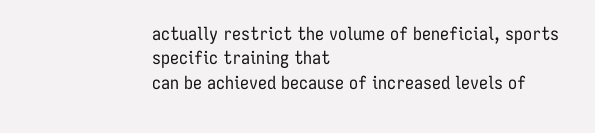actually restrict the volume of beneficial, sports specific training that
can be achieved because of increased levels of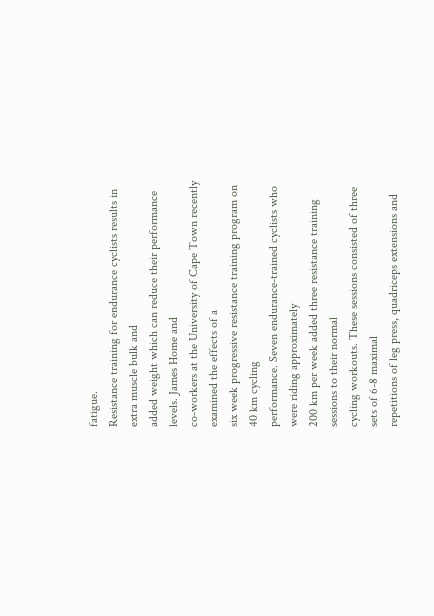fatigue.
Resistance training for endurance cyclists results in extra muscle bulk and
added weight which can reduce their performance levels. James Home and
co-workers at the University of Cape Town recently examined the effects of a
six week progressive resistance training program on 40 km cycling
performance. Seven endurance-trained cyclists who were riding approximately
200 km per week added three resistance training sessions to their normal
cycling workouts. These sessions consisted of three sets of 6-8 maximal
repetitions of leg press, quadriceps extensions and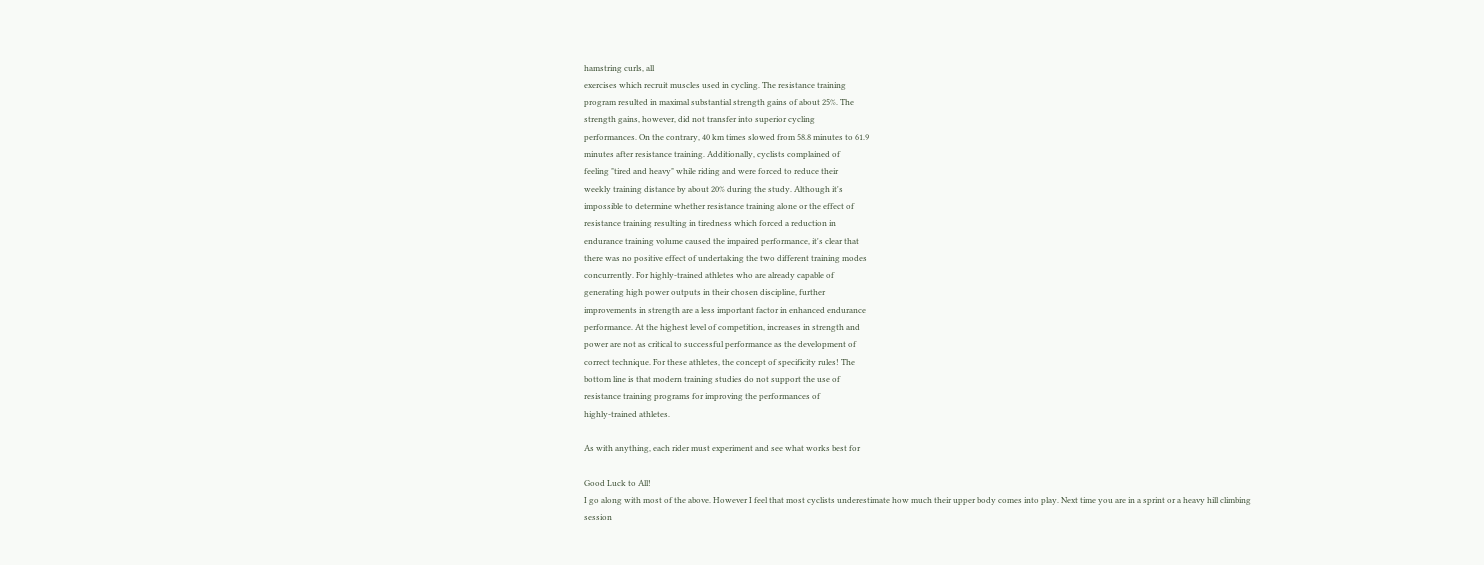hamstring curls, all
exercises which recruit muscles used in cycling. The resistance training
program resulted in maximal substantial strength gains of about 25%. The
strength gains, however, did not transfer into superior cycling
performances. On the contrary, 40 km times slowed from 58.8 minutes to 61.9
minutes after resistance training. Additionally, cyclists complained of
feeling "tired and heavy" while riding and were forced to reduce their
weekly training distance by about 20% during the study. Although it's
impossible to determine whether resistance training alone or the effect of
resistance training resulting in tiredness which forced a reduction in
endurance training volume caused the impaired performance, it's clear that
there was no positive effect of undertaking the two different training modes
concurrently. For highly-trained athletes who are already capable of
generating high power outputs in their chosen discipline, further
improvements in strength are a less important factor in enhanced endurance
performance. At the highest level of competition, increases in strength and
power are not as critical to successful performance as the development of
correct technique. For these athletes, the concept of specificity rules! The
bottom line is that modern training studies do not support the use of
resistance training programs for improving the performances of
highly-trained athletes.

As with anything, each rider must experiment and see what works best for

Good Luck to All!
I go along with most of the above. However I feel that most cyclists underestimate how much their upper body comes into play. Next time you are in a sprint or a heavy hill climbing session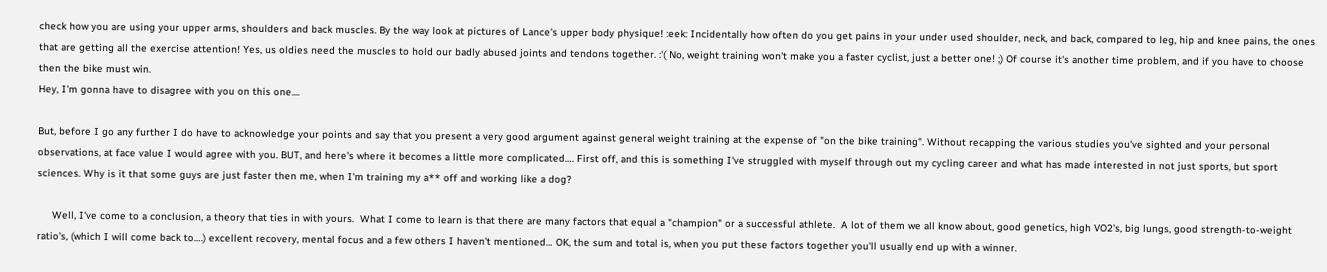check how you are using your upper arms, shoulders and back muscles. By the way look at pictures of Lance's upper body physique! :eek: Incidentally how often do you get pains in your under used shoulder, neck, and back, compared to leg, hip and knee pains, the ones that are getting all the exercise attention! Yes, us oldies need the muscles to hold our badly abused joints and tendons together. :'( No, weight training won't make you a faster cyclist, just a better one! ;) Of course it's another time problem, and if you have to choose then the bike must win.
Hey, I'm gonna have to disagree with you on this one....

But, before I go any further I do have to acknowledge your points and say that you present a very good argument against general weight training at the expense of "on the bike training". Without recapping the various studies you've sighted and your personal observations, at face value I would agree with you. BUT, and here's where it becomes a little more complicated…. First off, and this is something I've struggled with myself through out my cycling career and what has made interested in not just sports, but sport sciences. Why is it that some guys are just faster then me, when I'm training my a** off and working like a dog?

     Well, I've come to a conclusion, a theory that ties in with yours.  What I come to learn is that there are many factors that equal a "champion" or a successful athlete.  A lot of them we all know about, good genetics, high VO2's, big lungs, good strength-to-weight ratio's, (which I will come back to….) excellent recovery, mental focus and a few others I haven't mentioned… OK, the sum and total is, when you put these factors together you'll usually end up with a winner.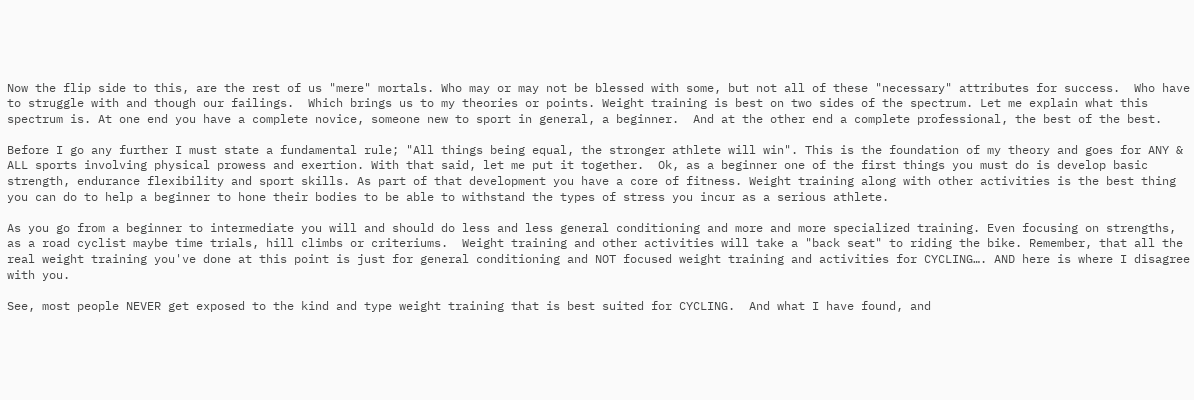Now the flip side to this, are the rest of us "mere" mortals. Who may or may not be blessed with some, but not all of these "necessary" attributes for success.  Who have to struggle with and though our failings.  Which brings us to my theories or points. Weight training is best on two sides of the spectrum. Let me explain what this spectrum is. At one end you have a complete novice, someone new to sport in general, a beginner.  And at the other end a complete professional, the best of the best.

Before I go any further I must state a fundamental rule; "All things being equal, the stronger athlete will win". This is the foundation of my theory and goes for ANY & ALL sports involving physical prowess and exertion. With that said, let me put it together.  Ok, as a beginner one of the first things you must do is develop basic strength, endurance flexibility and sport skills. As part of that development you have a core of fitness. Weight training along with other activities is the best thing you can do to help a beginner to hone their bodies to be able to withstand the types of stress you incur as a serious athlete.

As you go from a beginner to intermediate you will and should do less and less general conditioning and more and more specialized training. Even focusing on strengths, as a road cyclist maybe time trials, hill climbs or criteriums.  Weight training and other activities will take a "back seat" to riding the bike. Remember, that all the real weight training you've done at this point is just for general conditioning and NOT focused weight training and activities for CYCLING…. AND here is where I disagree with you.

See, most people NEVER get exposed to the kind and type weight training that is best suited for CYCLING.  And what I have found, and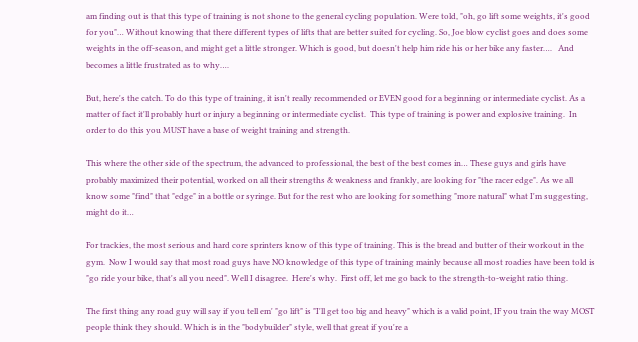am finding out is that this type of training is not shone to the general cycling population. Were told, "oh, go lift some weights, it's good for you"… Without knowing that there different types of lifts that are better suited for cycling. So, Joe blow cyclist goes and does some weights in the off-season, and might get a little stronger. Which is good, but doesn't help him ride his or her bike any faster….   And becomes a little frustrated as to why….

But, here's the catch. To do this type of training, it isn't really recommended or EVEN good for a beginning or intermediate cyclist. As a matter of fact it'll probably hurt or injury a beginning or intermediate cyclist.  This type of training is power and explosive training.  In order to do this you MUST have a base of weight training and strength.

This where the other side of the spectrum, the advanced to professional, the best of the best comes in… These guys and girls have probably maximized their potential, worked on all their strengths & weakness and frankly, are looking for "the racer edge". As we all know some "find" that "edge" in a bottle or syringe. But for the rest who are looking for something "more natural" what I'm suggesting, might do it…

For trackies, the most serious and hard core sprinters know of this type of training. This is the bread and butter of their workout in the gym.  Now I would say that most road guys have NO knowledge of this type of training mainly because all most roadies have been told is "go ride your bike, that's all you need". Well I disagree.  Here's why.  First off, let me go back to the strength-to-weight ratio thing.

The first thing any road guy will say if you tell em' "go lift" is "I'll get too big and heavy" which is a valid point, IF you train the way MOST people think they should. Which is in the "bodybuilder" style, well that great if you're a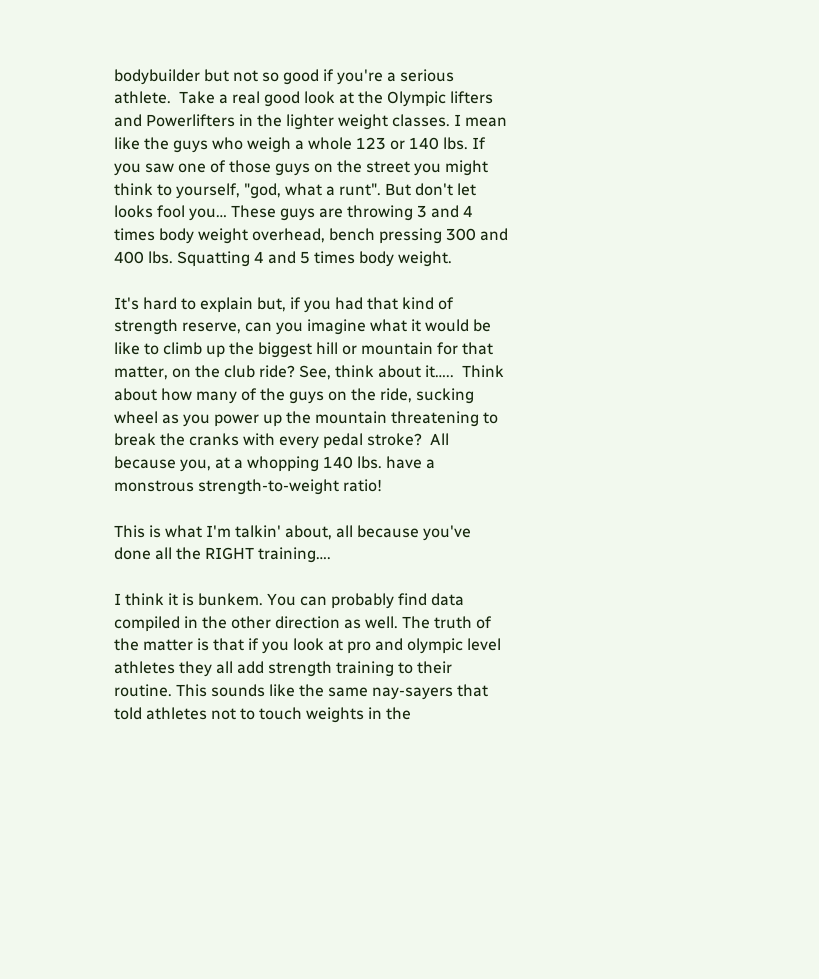bodybuilder but not so good if you're a serious athlete.  Take a real good look at the Olympic lifters and Powerlifters in the lighter weight classes. I mean like the guys who weigh a whole 123 or 140 lbs. If you saw one of those guys on the street you might think to yourself, "god, what a runt". But don't let looks fool you… These guys are throwing 3 and 4 times body weight overhead, bench pressing 300 and 400 lbs. Squatting 4 and 5 times body weight.

It's hard to explain but, if you had that kind of strength reserve, can you imagine what it would be like to climb up the biggest hill or mountain for that matter, on the club ride? See, think about it…..  Think about how many of the guys on the ride, sucking wheel as you power up the mountain threatening to break the cranks with every pedal stroke?  All because you, at a whopping 140 lbs. have a monstrous strength-to-weight ratio!

This is what I'm talkin' about, all because you've done all the RIGHT training….

I think it is bunkem. You can probably find data compiled in the other direction as well. The truth of the matter is that if you look at pro and olympic level athletes they all add strength training to their routine. This sounds like the same nay-sayers that told athletes not to touch weights in the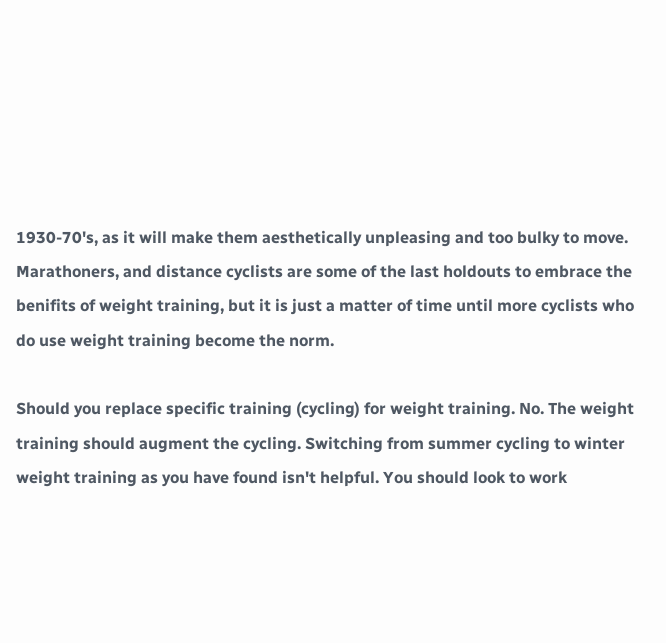1930-70's, as it will make them aesthetically unpleasing and too bulky to move. Marathoners, and distance cyclists are some of the last holdouts to embrace the benifits of weight training, but it is just a matter of time until more cyclists who do use weight training become the norm.

Should you replace specific training (cycling) for weight training. No. The weight training should augment the cycling. Switching from summer cycling to winter weight training as you have found isn't helpful. You should look to work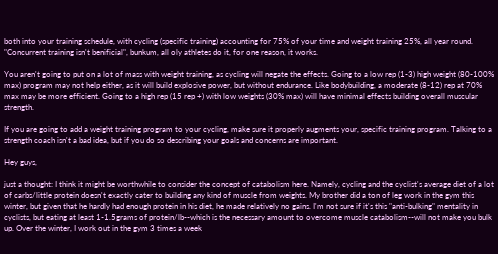both into your training schedule, with cycling (specific training) accounting for 75% of your time and weight training 25%, all year round. "Concurrent training isn't benificial", bunkum, all oly athletes do it, for one reason, it works.

You aren't going to put on a lot of mass with weight training, as cycling will negate the effects. Going to a low rep (1-3) high weight (80-100% max) program may not help either, as it will build explosive power, but without endurance. Like bodybuilding, a moderate (8-12) rep at 70% max may be more efficient. Going to a high rep (15 rep +) with low weights (30% max) will have minimal effects building overall muscular strength.

If you are going to add a weight training program to your cycling, make sure it properly augments your, specific training program. Talking to a strength coach isn't a bad idea, but if you do so describing your goals and concerns are important.

Hey guys,

just a thought: I think it might be worthwhile to consider the concept of catabolism here. Namely, cycling and the cyclist's average diet of a lot of carbs/little protein doesn't exactly cater to building any kind of muscle from weights. My brother did a ton of leg work in the gym this winter, but given that he hardly had enough protein in his diet, he made relatively no gains. I'm not sure if it's this "anti-bulking" mentality in cyclists, but eating at least 1-1.5grams of protein/lb--which is the necessary amount to overcome muscle catabolism--will not make you bulk up. Over the winter, I work out in the gym 3 times a week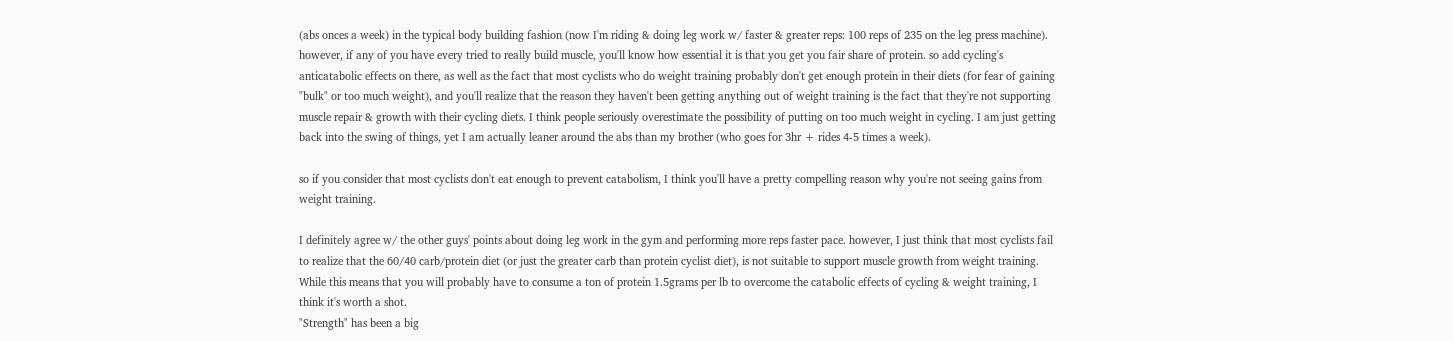(abs onces a week) in the typical body building fashion (now I'm riding & doing leg work w/ faster & greater reps: 100 reps of 235 on the leg press machine). however, if any of you have every tried to really build muscle, you'll know how essential it is that you get you fair share of protein. so add cycling's anticatabolic effects on there, as well as the fact that most cyclists who do weight training probably don't get enough protein in their diets (for fear of gaining "bulk" or too much weight), and you'll realize that the reason they haven't been getting anything out of weight training is the fact that they're not supporting muscle repair & growth with their cycling diets. I think people seriously overestimate the possibility of putting on too much weight in cycling. I am just getting back into the swing of things, yet I am actually leaner around the abs than my brother (who goes for 3hr + rides 4-5 times a week).

so if you consider that most cyclists don't eat enough to prevent catabolism, I think you'll have a pretty compelling reason why you're not seeing gains from weight training.

I definitely agree w/ the other guys' points about doing leg work in the gym and performing more reps faster pace. however, I just think that most cyclists fail to realize that the 60/40 carb/protein diet (or just the greater carb than protein cyclist diet), is not suitable to support muscle growth from weight training. While this means that you will probably have to consume a ton of protein 1.5grams per lb to overcome the catabolic effects of cycling & weight training, I think it's worth a shot.
"Strength" has been a big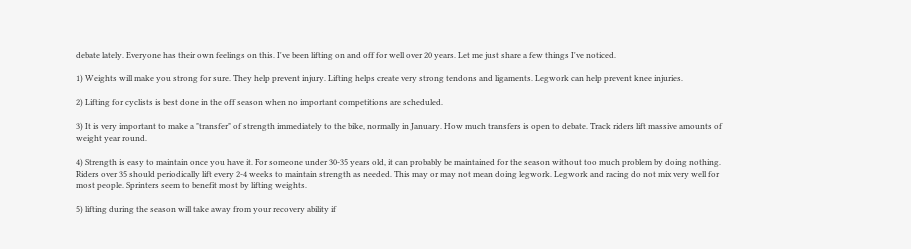debate lately. Everyone has their own feelings on this. I've been lifting on and off for well over 20 years. Let me just share a few things I've noticed.

1) Weights will make you strong for sure. They help prevent injury. Lifting helps create very strong tendons and ligaments. Legwork can help prevent knee injuries.

2) Lifting for cyclists is best done in the off season when no important competitions are scheduled.

3) It is very important to make a "transfer" of strength immediately to the bike, normally in January. How much transfers is open to debate. Track riders lift massive amounts of weight year round.

4) Strength is easy to maintain once you have it. For someone under 30-35 years old, it can probably be maintained for the season without too much problem by doing nothing. Riders over 35 should periodically lift every 2-4 weeks to maintain strength as needed. This may or may not mean doing legwork. Legwork and racing do not mix very well for most people. Sprinters seem to benefit most by lifting weights.

5) lifting during the season will take away from your recovery ability if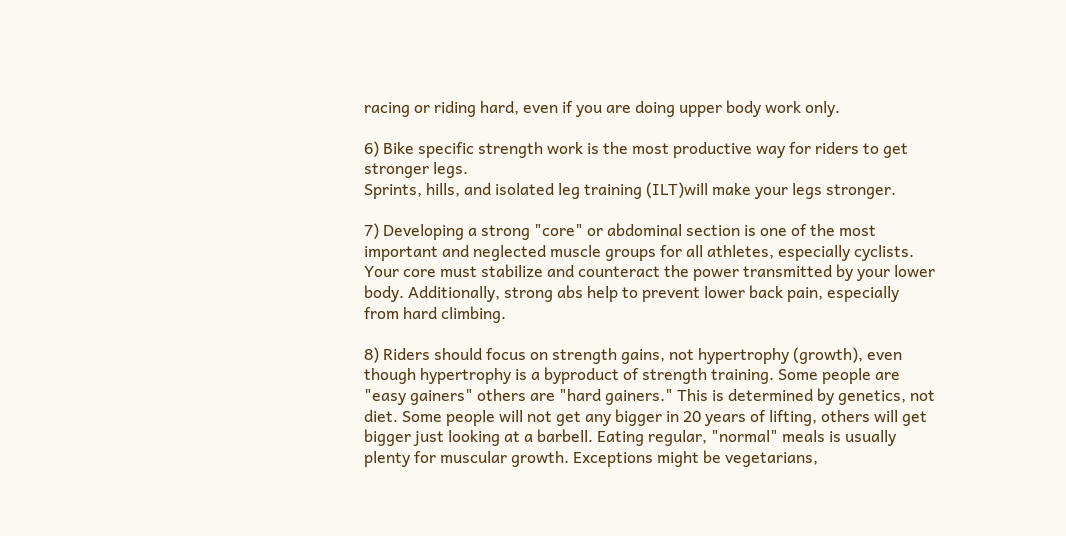racing or riding hard, even if you are doing upper body work only.

6) Bike specific strength work is the most productive way for riders to get stronger legs.
Sprints, hills, and isolated leg training (ILT)will make your legs stronger.

7) Developing a strong "core" or abdominal section is one of the most important and neglected muscle groups for all athletes, especially cyclists. Your core must stabilize and counteract the power transmitted by your lower body. Additionally, strong abs help to prevent lower back pain, especially from hard climbing.

8) Riders should focus on strength gains, not hypertrophy (growth), even though hypertrophy is a byproduct of strength training. Some people are "easy gainers" others are "hard gainers." This is determined by genetics, not diet. Some people will not get any bigger in 20 years of lifting, others will get bigger just looking at a barbell. Eating regular, "normal" meals is usually plenty for muscular growth. Exceptions might be vegetarians,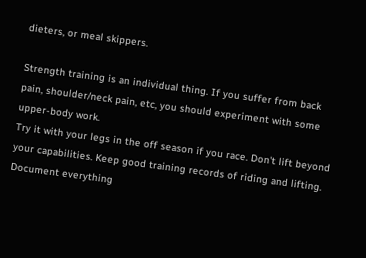dieters, or meal skippers.

Strength training is an individual thing. If you suffer from back pain, shoulder/neck pain, etc, you should experiment with some upper-body work.
Try it with your legs in the off season if you race. Don't lift beyond your capabilities. Keep good training records of riding and lifting. Document everything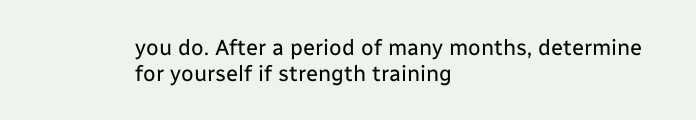you do. After a period of many months, determine for yourself if strength training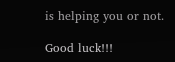is helping you or not.

Good luck!!!